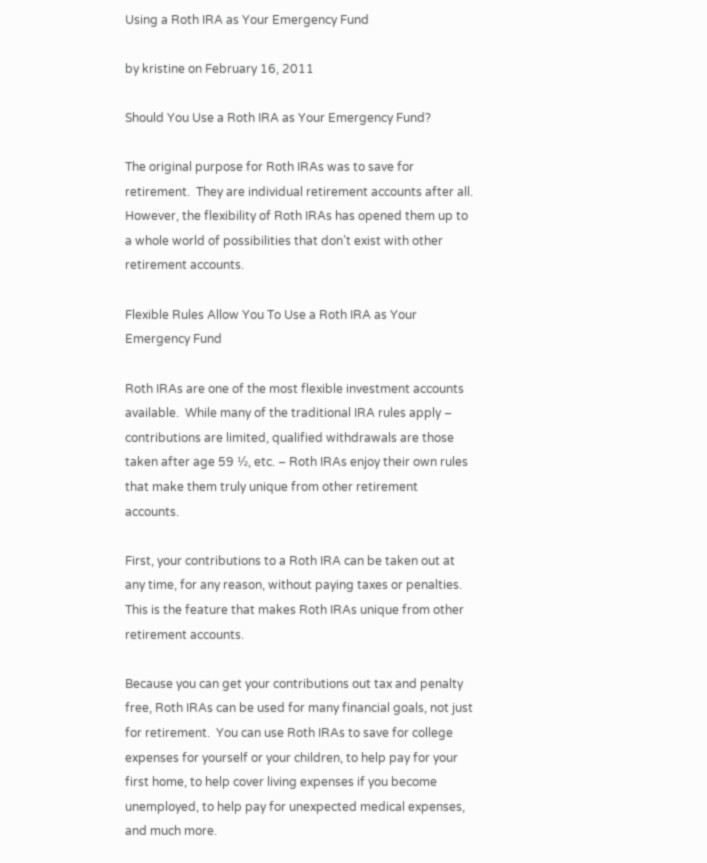Using a Roth IRA as Your Emergency Fund

by kristine on February 16, 2011

Should You Use a Roth IRA as Your Emergency Fund?

The original purpose for Roth IRAs was to save for retirement.  They are individual retirement accounts after all.  However, the flexibility of Roth IRAs has opened them up to a whole world of possibilities that don’t exist with other retirement accounts.

Flexible Rules Allow You To Use a Roth IRA as Your Emergency Fund

Roth IRAs are one of the most flexible investment accounts available.  While many of the traditional IRA rules apply – contributions are limited, qualified withdrawals are those taken after age 59 ½, etc. – Roth IRAs enjoy their own rules that make them truly unique from other retirement accounts.

First, your contributions to a Roth IRA can be taken out at any time, for any reason, without paying taxes or penalties.  This is the feature that makes Roth IRAs unique from other retirement accounts.

Because you can get your contributions out tax and penalty free, Roth IRAs can be used for many financial goals, not just for retirement.  You can use Roth IRAs to save for college expenses for yourself or your children, to help pay for your first home, to help cover living expenses if you become unemployed, to help pay for unexpected medical expenses, and much more.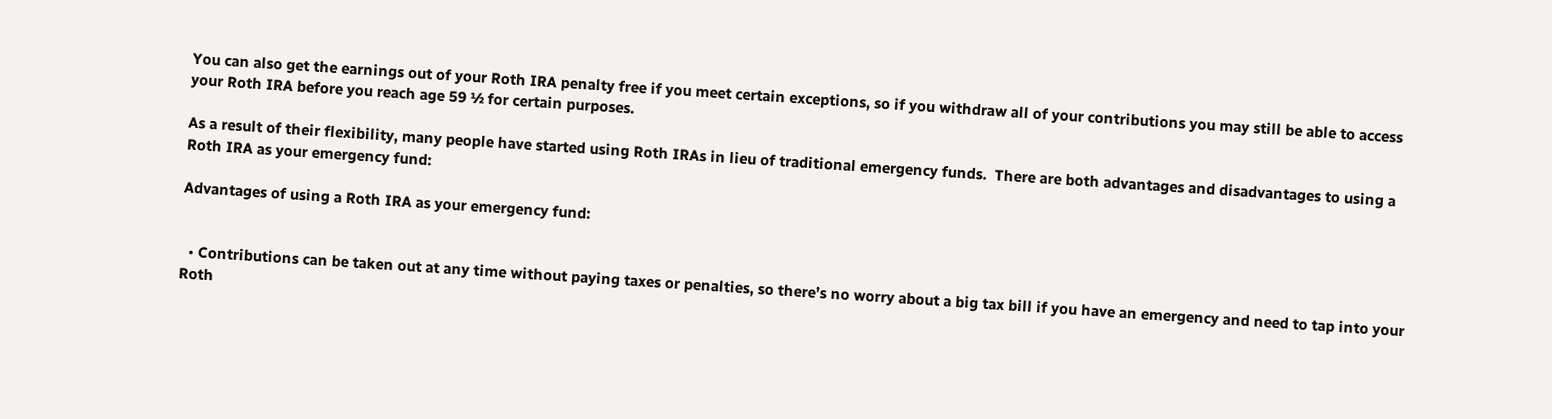You can also get the earnings out of your Roth IRA penalty free if you meet certain exceptions, so if you withdraw all of your contributions you may still be able to access your Roth IRA before you reach age 59 ½ for certain purposes.

As a result of their flexibility, many people have started using Roth IRAs in lieu of traditional emergency funds.  There are both advantages and disadvantages to using a Roth IRA as your emergency fund:

Advantages of using a Roth IRA as your emergency fund:


  • Contributions can be taken out at any time without paying taxes or penalties, so there’s no worry about a big tax bill if you have an emergency and need to tap into your Roth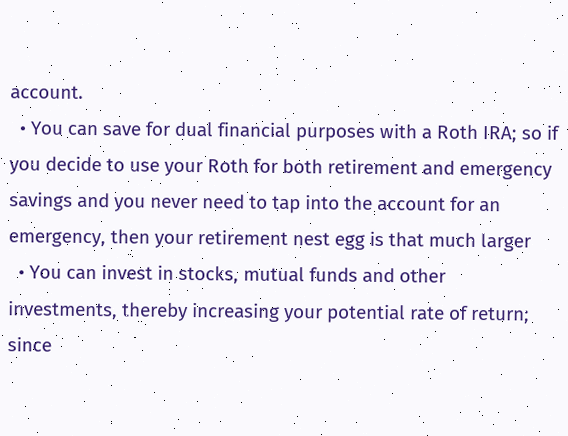account.
  • You can save for dual financial purposes with a Roth IRA; so if you decide to use your Roth for both retirement and emergency savings and you never need to tap into the account for an emergency, then your retirement nest egg is that much larger
  • You can invest in stocks, mutual funds and other investments, thereby increasing your potential rate of return; since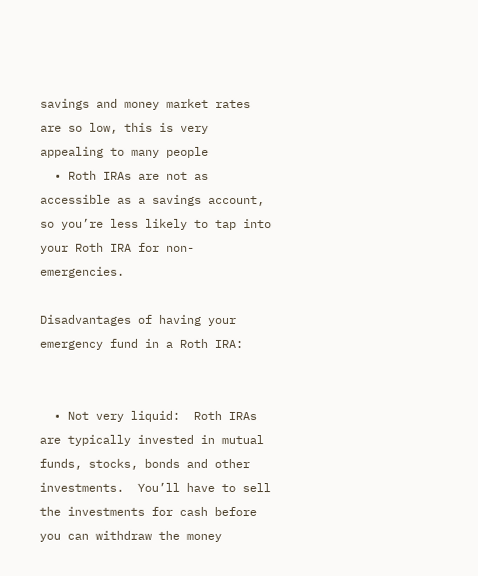savings and money market rates are so low, this is very appealing to many people
  • Roth IRAs are not as accessible as a savings account, so you’re less likely to tap into your Roth IRA for non-emergencies.

Disadvantages of having your emergency fund in a Roth IRA:


  • Not very liquid:  Roth IRAs are typically invested in mutual funds, stocks, bonds and other investments.  You’ll have to sell the investments for cash before you can withdraw the money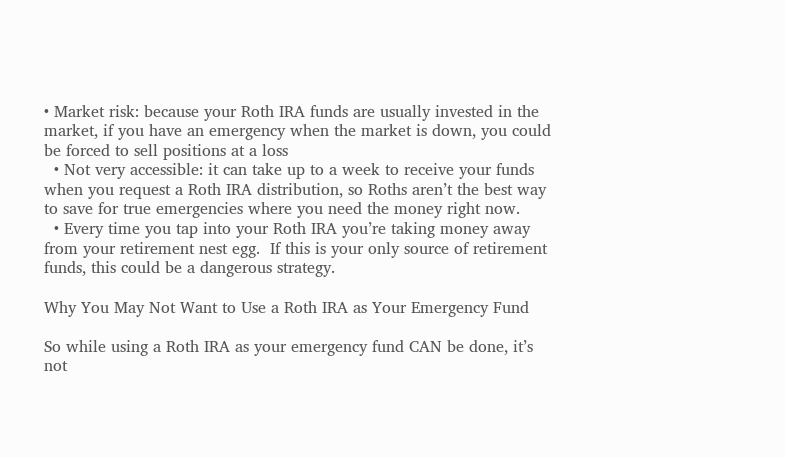• Market risk: because your Roth IRA funds are usually invested in the market, if you have an emergency when the market is down, you could be forced to sell positions at a loss
  • Not very accessible: it can take up to a week to receive your funds when you request a Roth IRA distribution, so Roths aren’t the best way to save for true emergencies where you need the money right now.
  • Every time you tap into your Roth IRA you’re taking money away from your retirement nest egg.  If this is your only source of retirement funds, this could be a dangerous strategy.

Why You May Not Want to Use a Roth IRA as Your Emergency Fund

So while using a Roth IRA as your emergency fund CAN be done, it’s not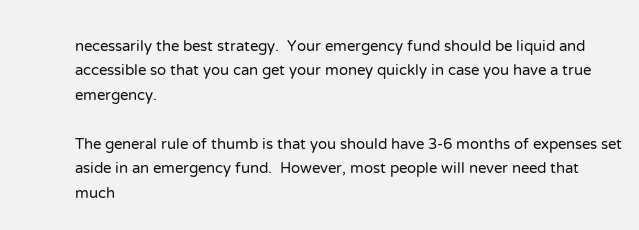necessarily the best strategy.  Your emergency fund should be liquid and accessible so that you can get your money quickly in case you have a true emergency.

The general rule of thumb is that you should have 3-6 months of expenses set aside in an emergency fund.  However, most people will never need that much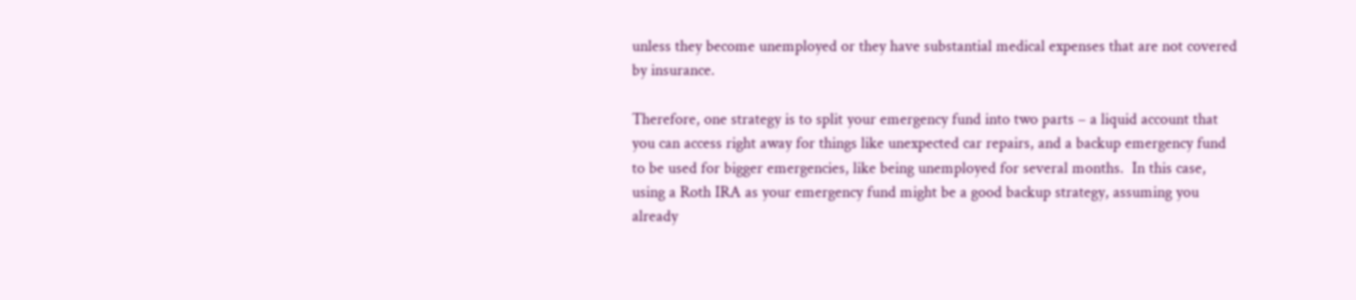unless they become unemployed or they have substantial medical expenses that are not covered by insurance.

Therefore, one strategy is to split your emergency fund into two parts – a liquid account that you can access right away for things like unexpected car repairs, and a backup emergency fund to be used for bigger emergencies, like being unemployed for several months.  In this case, using a Roth IRA as your emergency fund might be a good backup strategy, assuming you already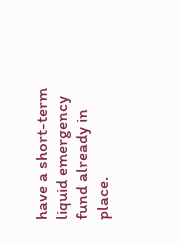have a short-term liquid emergency fund already in place.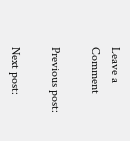Leave a Comment

Previous post:

Next post: